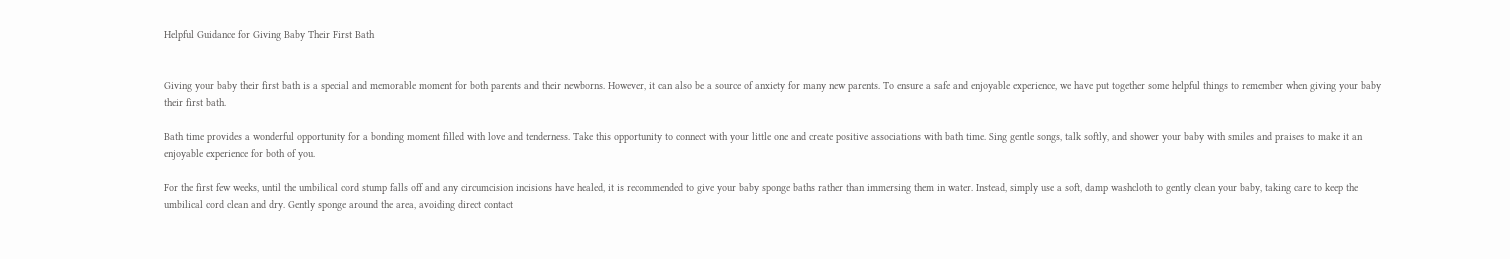Helpful Guidance for Giving Baby Their First Bath


Giving your baby their first bath is a special and memorable moment for both parents and their newborns. However, it can also be a source of anxiety for many new parents. To ensure a safe and enjoyable experience, we have put together some helpful things to remember when giving your baby their first bath.

Bath time provides a wonderful opportunity for a bonding moment filled with love and tenderness. Take this opportunity to connect with your little one and create positive associations with bath time. Sing gentle songs, talk softly, and shower your baby with smiles and praises to make it an enjoyable experience for both of you.

For the first few weeks, until the umbilical cord stump falls off and any circumcision incisions have healed, it is recommended to give your baby sponge baths rather than immersing them in water. Instead, simply use a soft, damp washcloth to gently clean your baby, taking care to keep the umbilical cord clean and dry. Gently sponge around the area, avoiding direct contact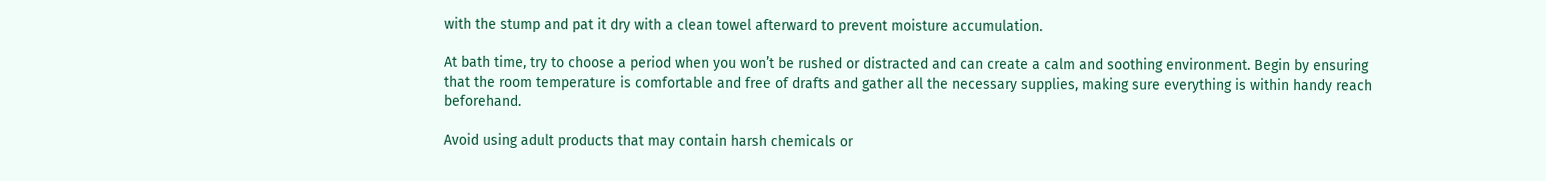with the stump and pat it dry with a clean towel afterward to prevent moisture accumulation.

At bath time, try to choose a period when you won’t be rushed or distracted and can create a calm and soothing environment. Begin by ensuring that the room temperature is comfortable and free of drafts and gather all the necessary supplies, making sure everything is within handy reach beforehand.

Avoid using adult products that may contain harsh chemicals or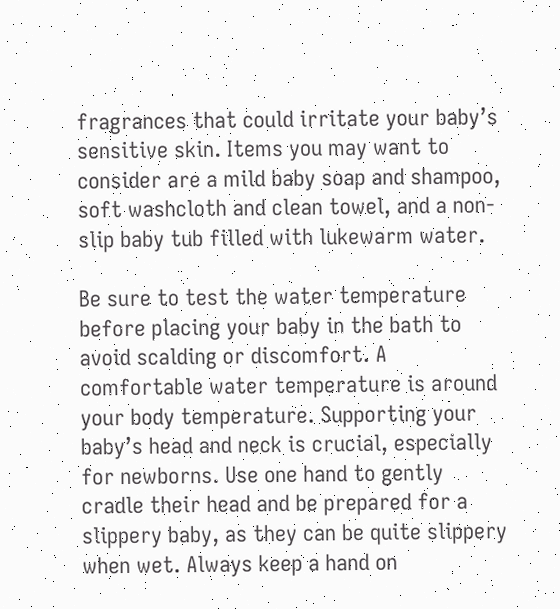fragrances that could irritate your baby’s sensitive skin. Items you may want to consider are a mild baby soap and shampoo, soft washcloth and clean towel, and a non-slip baby tub filled with lukewarm water.

Be sure to test the water temperature before placing your baby in the bath to avoid scalding or discomfort. A comfortable water temperature is around your body temperature. Supporting your baby’s head and neck is crucial, especially for newborns. Use one hand to gently cradle their head and be prepared for a slippery baby, as they can be quite slippery when wet. Always keep a hand on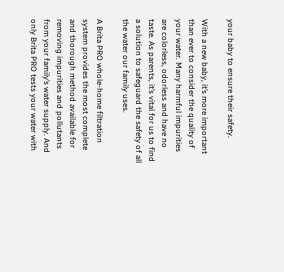your baby to ensure their safety.

With a new baby, it’s more important than ever to consider the quality of your water. Many harmful impurities are colorless, odorless and have no taste. As parents, it’s vital for us to find a solution to safeguard the safety of all the water our family uses.

A Brita PRO whole-home filtration system provides the most complete and thorough method available for removing impurities and pollutants from your family’s water supply. And only Brita PRO tests your water with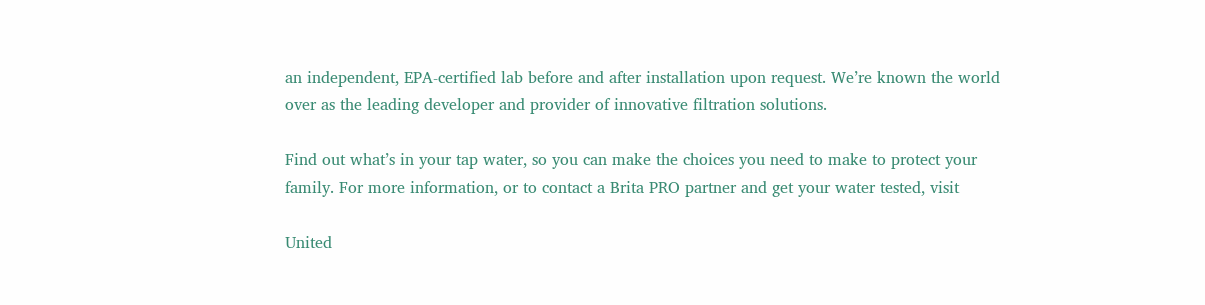an independent, EPA-certified lab before and after installation upon request. We’re known the world over as the leading developer and provider of innovative filtration solutions.

Find out what’s in your tap water, so you can make the choices you need to make to protect your family. For more information, or to contact a Brita PRO partner and get your water tested, visit

United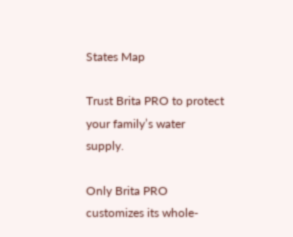States Map

Trust Brita PRO to protect your family’s water supply.

Only Brita PRO customizes its whole-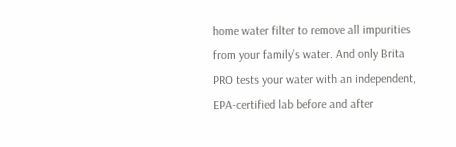home water filter to remove all impurities from your family’s water. And only Brita PRO tests your water with an independent, EPA-certified lab before and after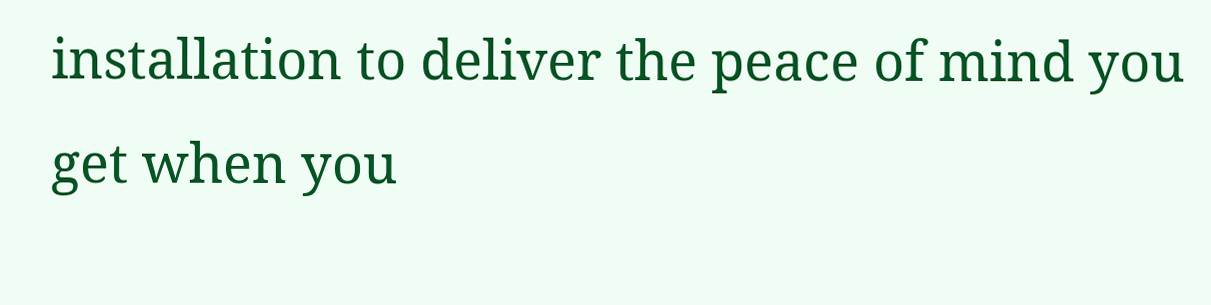installation to deliver the peace of mind you get when you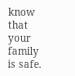know that your family is safe.